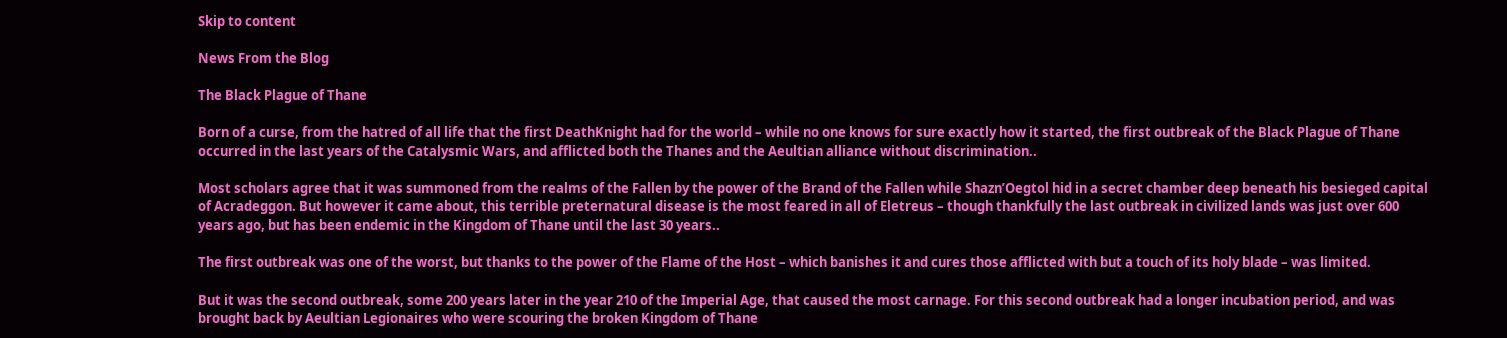Skip to content

News From the Blog

The Black Plague of Thane

Born of a curse, from the hatred of all life that the first DeathKnight had for the world – while no one knows for sure exactly how it started, the first outbreak of the Black Plague of Thane occurred in the last years of the Catalysmic Wars, and afflicted both the Thanes and the Aeultian alliance without discrimination..

Most scholars agree that it was summoned from the realms of the Fallen by the power of the Brand of the Fallen while Shazn’Oegtol hid in a secret chamber deep beneath his besieged capital of Acradeggon. But however it came about, this terrible preternatural disease is the most feared in all of Eletreus – though thankfully the last outbreak in civilized lands was just over 600 years ago, but has been endemic in the Kingdom of Thane until the last 30 years..

The first outbreak was one of the worst, but thanks to the power of the Flame of the Host – which banishes it and cures those afflicted with but a touch of its holy blade – was limited.

But it was the second outbreak, some 200 years later in the year 210 of the Imperial Age, that caused the most carnage. For this second outbreak had a longer incubation period, and was brought back by Aeultian Legionaires who were scouring the broken Kingdom of Thane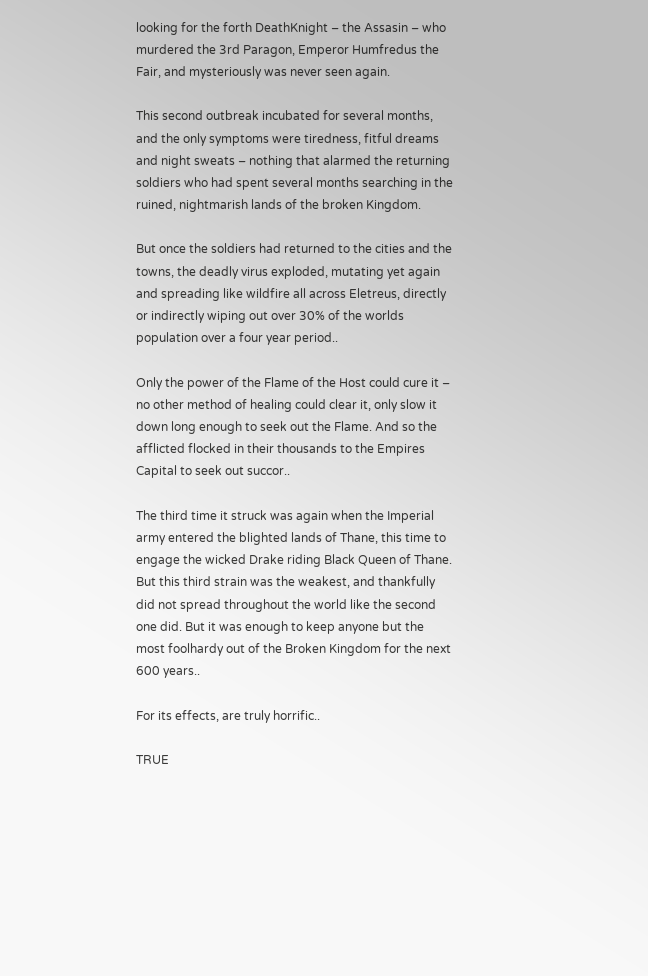looking for the forth DeathKnight – the Assasin – who murdered the 3rd Paragon, Emperor Humfredus the Fair, and mysteriously was never seen again.

This second outbreak incubated for several months, and the only symptoms were tiredness, fitful dreams and night sweats – nothing that alarmed the returning soldiers who had spent several months searching in the ruined, nightmarish lands of the broken Kingdom.

But once the soldiers had returned to the cities and the towns, the deadly virus exploded, mutating yet again and spreading like wildfire all across Eletreus, directly or indirectly wiping out over 30% of the worlds population over a four year period..

Only the power of the Flame of the Host could cure it – no other method of healing could clear it, only slow it down long enough to seek out the Flame. And so the afflicted flocked in their thousands to the Empires Capital to seek out succor..

The third time it struck was again when the Imperial army entered the blighted lands of Thane, this time to engage the wicked Drake riding Black Queen of Thane. But this third strain was the weakest, and thankfully did not spread throughout the world like the second one did. But it was enough to keep anyone but the most foolhardy out of the Broken Kingdom for the next 600 years..

For its effects, are truly horrific..

TRUE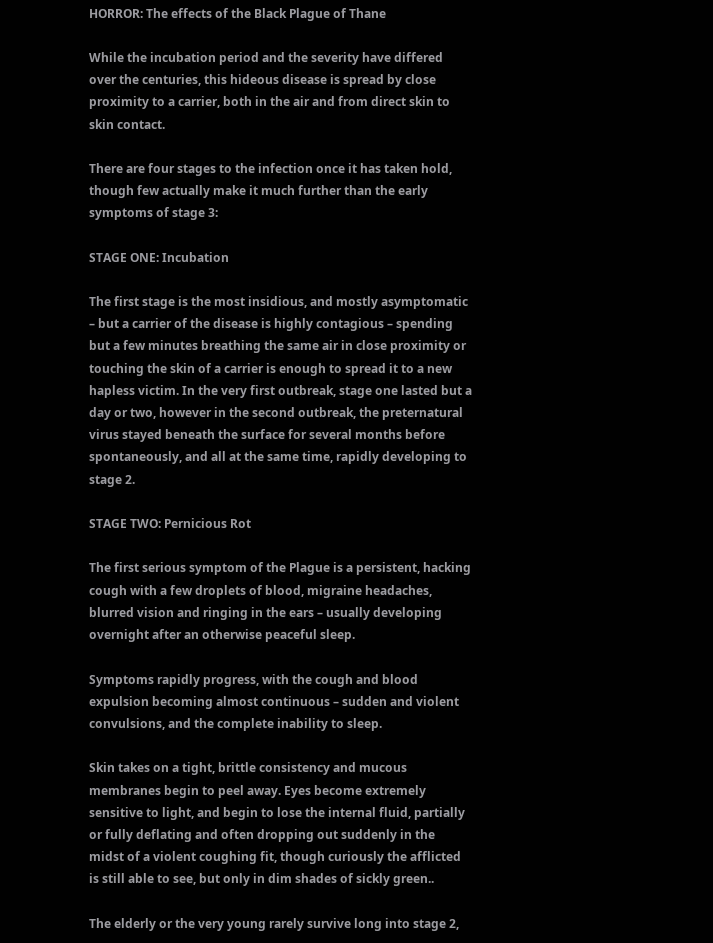HORROR: The effects of the Black Plague of Thane

While the incubation period and the severity have differed over the centuries, this hideous disease is spread by close proximity to a carrier, both in the air and from direct skin to skin contact.

There are four stages to the infection once it has taken hold, though few actually make it much further than the early symptoms of stage 3:

STAGE ONE: Incubation

The first stage is the most insidious, and mostly asymptomatic – but a carrier of the disease is highly contagious – spending but a few minutes breathing the same air in close proximity or touching the skin of a carrier is enough to spread it to a new hapless victim. In the very first outbreak, stage one lasted but a day or two, however in the second outbreak, the preternatural virus stayed beneath the surface for several months before spontaneously, and all at the same time, rapidly developing to stage 2.

STAGE TWO: Pernicious Rot

The first serious symptom of the Plague is a persistent, hacking cough with a few droplets of blood, migraine headaches, blurred vision and ringing in the ears – usually developing overnight after an otherwise peaceful sleep.

Symptoms rapidly progress, with the cough and blood expulsion becoming almost continuous – sudden and violent convulsions, and the complete inability to sleep.

Skin takes on a tight, brittle consistency and mucous membranes begin to peel away. Eyes become extremely sensitive to light, and begin to lose the internal fluid, partially or fully deflating and often dropping out suddenly in the midst of a violent coughing fit, though curiously the afflicted is still able to see, but only in dim shades of sickly green..

The elderly or the very young rarely survive long into stage 2,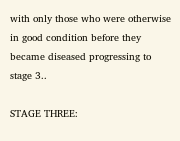with only those who were otherwise in good condition before they became diseased progressing to stage 3..

STAGE THREE: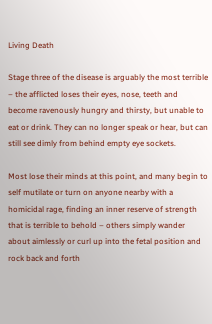Living Death

Stage three of the disease is arguably the most terrible – the afflicted loses their eyes, nose, teeth and become ravenously hungry and thirsty, but unable to eat or drink. They can no longer speak or hear, but can still see dimly from behind empty eye sockets.

Most lose their minds at this point, and many begin to self mutilate or turn on anyone nearby with a homicidal rage, finding an inner reserve of strength that is terrible to behold – others simply wander about aimlessly or curl up into the fetal position and rock back and forth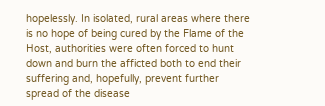hopelessly. In isolated, rural areas where there is no hope of being cured by the Flame of the Host, authorities were often forced to hunt down and burn the afficted both to end their suffering and, hopefully, prevent further spread of the disease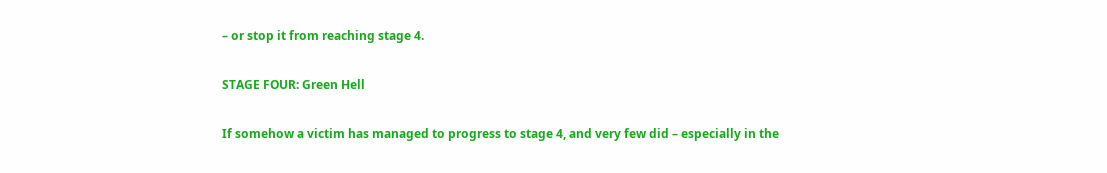– or stop it from reaching stage 4.

STAGE FOUR: Green Hell

If somehow a victim has managed to progress to stage 4, and very few did – especially in the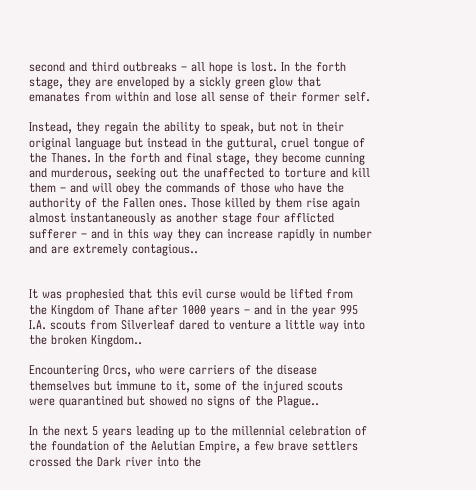second and third outbreaks – all hope is lost. In the forth stage, they are enveloped by a sickly green glow that emanates from within and lose all sense of their former self.

Instead, they regain the ability to speak, but not in their original language but instead in the guttural, cruel tongue of the Thanes. In the forth and final stage, they become cunning and murderous, seeking out the unaffected to torture and kill them – and will obey the commands of those who have the authority of the Fallen ones. Those killed by them rise again almost instantaneously as another stage four afflicted sufferer – and in this way they can increase rapidly in number and are extremely contagious..


It was prophesied that this evil curse would be lifted from the Kingdom of Thane after 1000 years – and in the year 995 I.A. scouts from Silverleaf dared to venture a little way into the broken Kingdom..

Encountering Orcs, who were carriers of the disease themselves but immune to it, some of the injured scouts were quarantined but showed no signs of the Plague..

In the next 5 years leading up to the millennial celebration of the foundation of the Aelutian Empire, a few brave settlers crossed the Dark river into the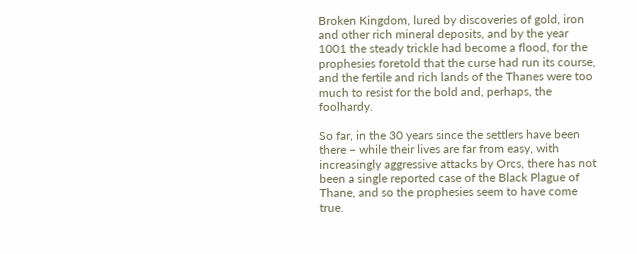Broken Kingdom, lured by discoveries of gold, iron and other rich mineral deposits, and by the year 1001 the steady trickle had become a flood, for the prophesies foretold that the curse had run its course, and the fertile and rich lands of the Thanes were too much to resist for the bold and, perhaps, the foolhardy.

So far, in the 30 years since the settlers have been there – while their lives are far from easy, with increasingly aggressive attacks by Orcs, there has not been a single reported case of the Black Plague of Thane, and so the prophesies seem to have come true.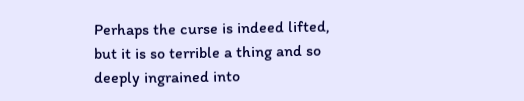Perhaps the curse is indeed lifted, but it is so terrible a thing and so deeply ingrained into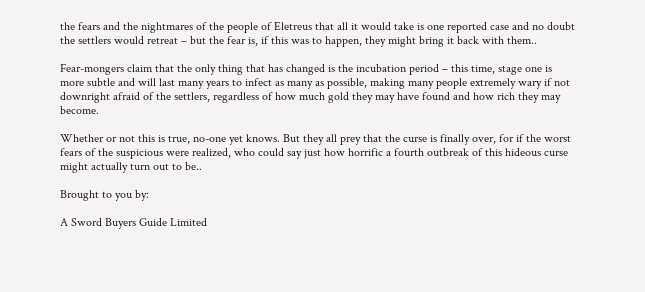the fears and the nightmares of the people of Eletreus that all it would take is one reported case and no doubt the settlers would retreat – but the fear is, if this was to happen, they might bring it back with them..

Fear-mongers claim that the only thing that has changed is the incubation period – this time, stage one is more subtle and will last many years to infect as many as possible, making many people extremely wary if not downright afraid of the settlers, regardless of how much gold they may have found and how rich they may become.

Whether or not this is true, no-one yet knows. But they all prey that the curse is finally over, for if the worst fears of the suspicious were realized, who could say just how horrific a fourth outbreak of this hideous curse might actually turn out to be..

Brought to you by:

A Sword Buyers Guide Limited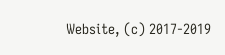Website, (c) 2017-2019